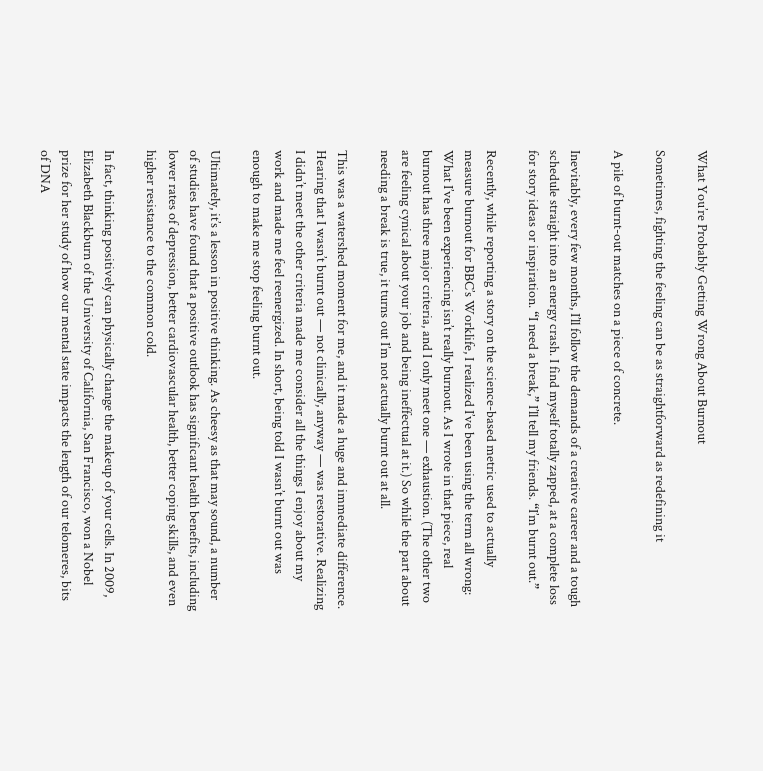What You’re Probably Getting Wrong About Burnout

Sometimes, fighting the feeling can be as straightforward as redefining it

A pile of burnt-out matches on a piece of concrete.

Inevitably, every few months, I’ll follow the demands of a creative career and a tough schedule straight into an energy crash. I find myself totally zapped, at a complete loss for story ideas or inspiration. “I need a break,” I’ll tell my friends. “I’m burnt out.”

Recently, while reporting a story on the science-based metric used to actually measure burnout for BBC’s Worklife, I realized I’ve been using the term all wrong: What I’ve been experiencing isn’t really burnout. As I wrote in that piece, real burnout has three major criteria, and I only meet one — exhaustion. (The other two are feeling cynical about your job and being ineffectual at it.) So while the part about needing a break is true, it turns out I’m not actually burnt out at all.

This was a watershed moment for me, and it made a huge and immediate difference. Hearing that I wasn’t burnt out — not clinically, anyway — was restorative. Realizing I didn’t meet the other criteria made me consider all the things I enjoy about my work and made me feel reenergized. In short, being told I wasn’t burnt out was enough to make me stop feeling burnt out.

Ultimately, it’s a lesson in positive thinking. As cheesy as that may sound, a number of studies have found that a positive outlook has significant health benefits, including lower rates of depression, better cardiovascular health, better coping skills, and even higher resistance to the common cold.

In fact, thinking positively can physically change the makeup of your cells. In 2009, Elizabeth Blackburn of the University of California, San Francisco, won a Nobel prize for her study of how our mental state impacts the length of our telomeres, bits of DNA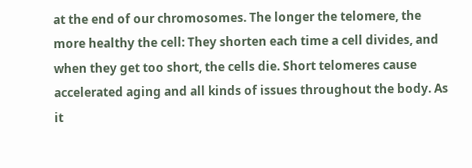at the end of our chromosomes. The longer the telomere, the more healthy the cell: They shorten each time a cell divides, and when they get too short, the cells die. Short telomeres cause accelerated aging and all kinds of issues throughout the body. As it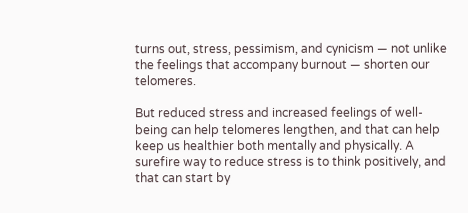turns out, stress, pessimism, and cynicism — not unlike the feelings that accompany burnout — shorten our telomeres.

But reduced stress and increased feelings of well-being can help telomeres lengthen, and that can help keep us healthier both mentally and physically. A surefire way to reduce stress is to think positively, and that can start by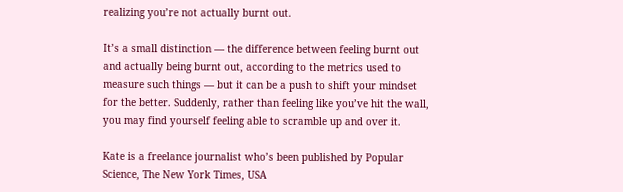realizing you’re not actually burnt out.

It’s a small distinction — the difference between feeling burnt out and actually being burnt out, according to the metrics used to measure such things — but it can be a push to shift your mindset for the better. Suddenly, rather than feeling like you’ve hit the wall, you may find yourself feeling able to scramble up and over it.

Kate is a freelance journalist who’s been published by Popular Science, The New York Times, USA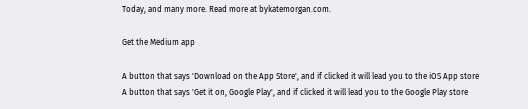Today, and many more. Read more at bykatemorgan.com.

Get the Medium app

A button that says 'Download on the App Store', and if clicked it will lead you to the iOS App store
A button that says 'Get it on, Google Play', and if clicked it will lead you to the Google Play store